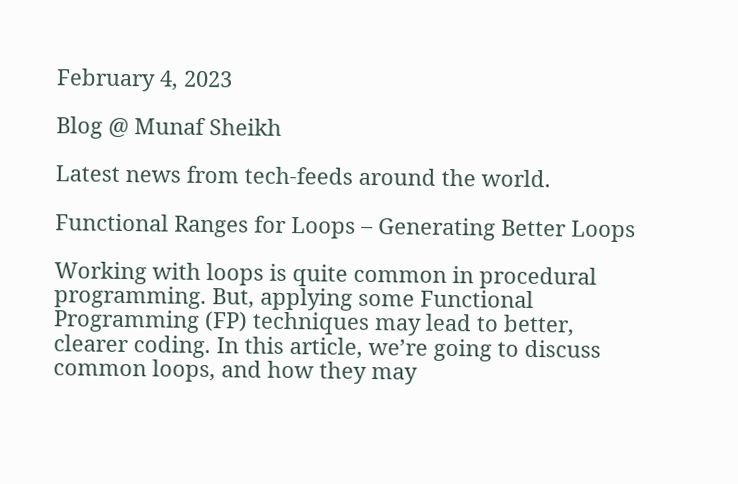February 4, 2023

Blog @ Munaf Sheikh

Latest news from tech-feeds around the world.

Functional Ranges for Loops – Generating Better Loops

Working with loops is quite common in procedural programming. But, applying some Functional Programming (FP) techniques may lead to better, clearer coding. In this article, we’re going to discuss common loops, and how they may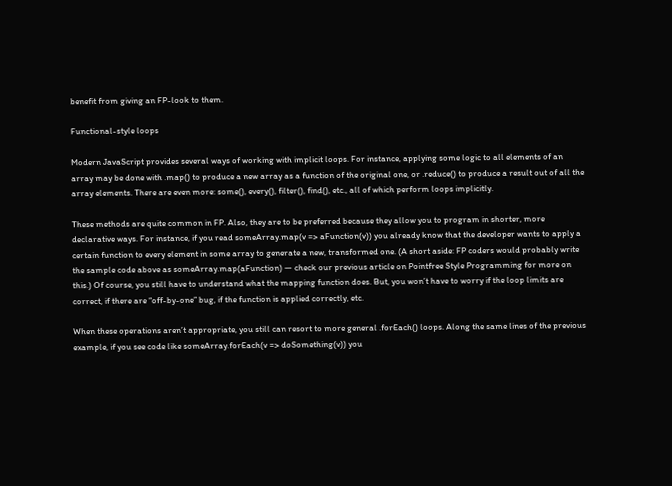benefit from giving an FP-look to them.

Functional-style loops

Modern JavaScript provides several ways of working with implicit loops. For instance, applying some logic to all elements of an array may be done with .map() to produce a new array as a function of the original one, or .reduce() to produce a result out of all the array elements. There are even more: some(), every(), filter(), find(), etc., all of which perform loops implicitly.

These methods are quite common in FP. Also, they are to be preferred because they allow you to program in shorter, more declarative ways. For instance, if you read someArray.map(v => aFunction(v)) you already know that the developer wants to apply a certain function to every element in some array to generate a new, transformed one. (A short aside: FP coders would probably write the sample code above as someArray.map(aFunction) — check our previous article on Pointfree Style Programming for more on this.) Of course, you still have to understand what the mapping function does. But, you won’t have to worry if the loop limits are correct, if there are “off-by-one” bug, if the function is applied correctly, etc.

When these operations aren’t appropriate, you still can resort to more general .forEach() loops. Along the same lines of the previous example, if you see code like someArray.forEach(v => doSomething(v)) you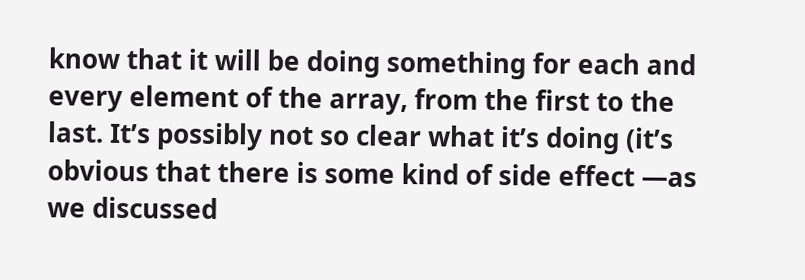know that it will be doing something for each and every element of the array, from the first to the last. It’s possibly not so clear what it’s doing (it’s obvious that there is some kind of side effect —as we discussed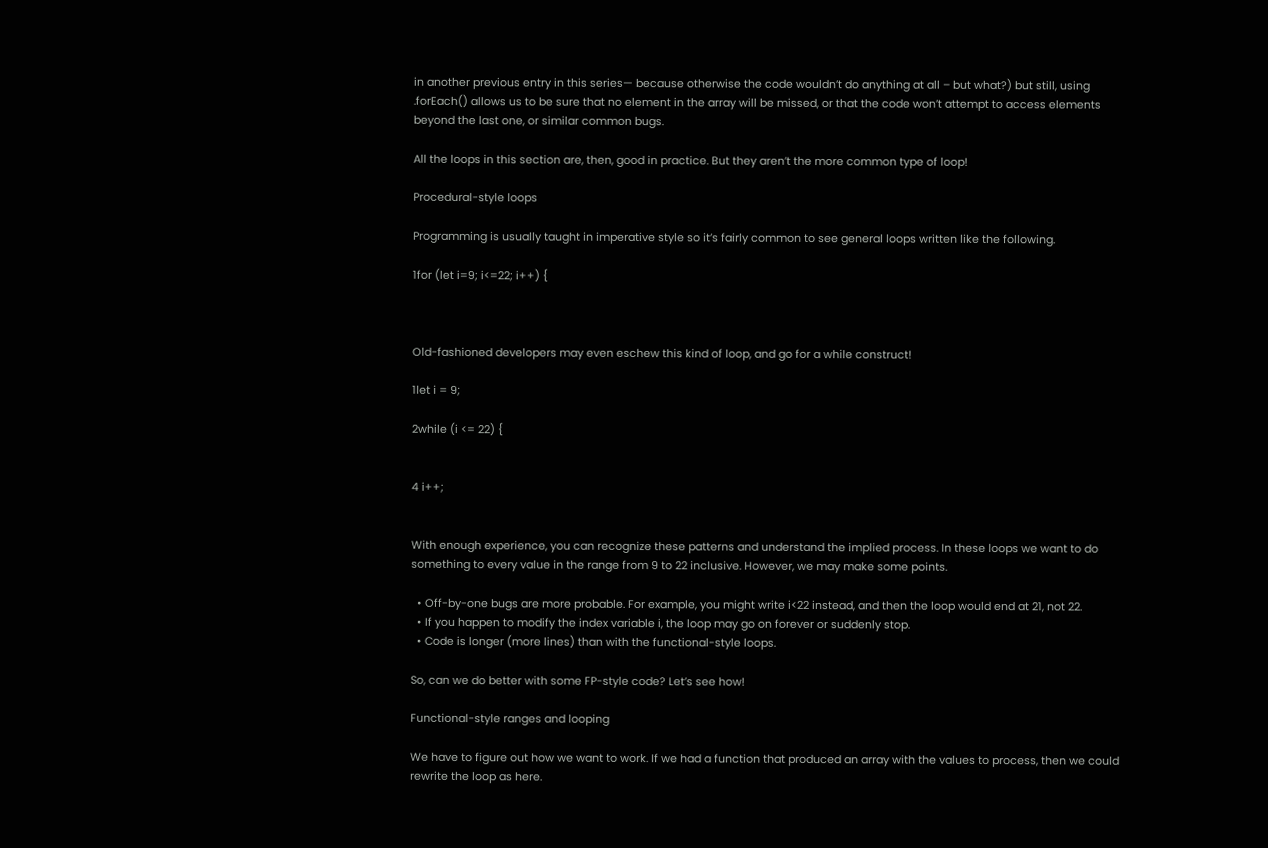in another previous entry in this series— because otherwise the code wouldn’t do anything at all – but what?) but still, using .forEach() allows us to be sure that no element in the array will be missed, or that the code won’t attempt to access elements beyond the last one, or similar common bugs.

All the loops in this section are, then, good in practice. But they aren’t the more common type of loop!

Procedural-style loops

Programming is usually taught in imperative style so it’s fairly common to see general loops written like the following.

1for (let i=9; i<=22; i++) {



Old-fashioned developers may even eschew this kind of loop, and go for a while construct!

1let i = 9;

2while (i <= 22) {


4 i++;


With enough experience, you can recognize these patterns and understand the implied process. In these loops we want to do something to every value in the range from 9 to 22 inclusive. However, we may make some points.

  • Off-by-one bugs are more probable. For example, you might write i<22 instead, and then the loop would end at 21, not 22.
  • If you happen to modify the index variable i, the loop may go on forever or suddenly stop.
  • Code is longer (more lines) than with the functional-style loops.

So, can we do better with some FP-style code? Let’s see how!

Functional-style ranges and looping

We have to figure out how we want to work. If we had a function that produced an array with the values to process, then we could rewrite the loop as here.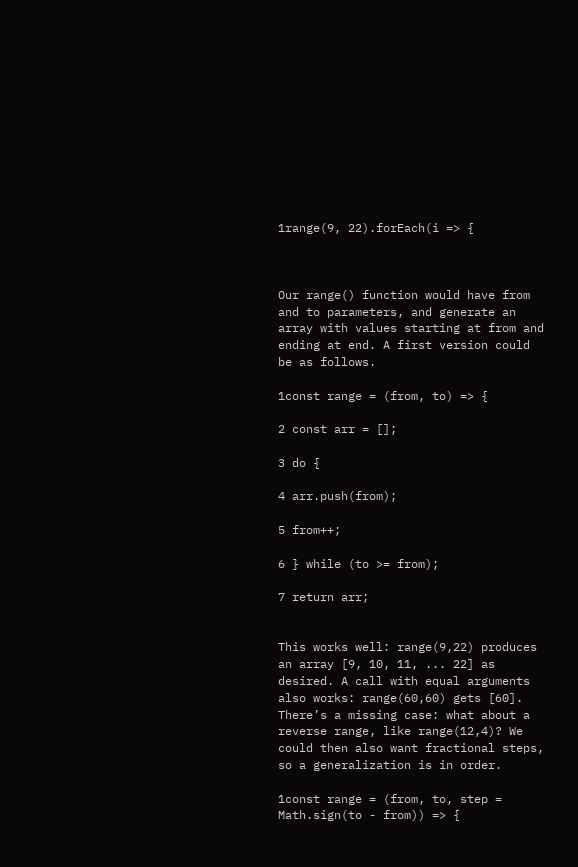1range(9, 22).forEach(i => {



Our range() function would have from and to parameters, and generate an array with values starting at from and ending at end. A first version could be as follows.

1const range = (from, to) => {

2 const arr = [];

3 do {

4 arr.push(from);

5 from++;

6 } while (to >= from);

7 return arr;


This works well: range(9,22) produces an array [9, 10, 11, ... 22] as desired. A call with equal arguments also works: range(60,60) gets [60]. There’s a missing case: what about a reverse range, like range(12,4)? We could then also want fractional steps, so a generalization is in order.

1const range = (from, to, step = Math.sign(to - from)) => {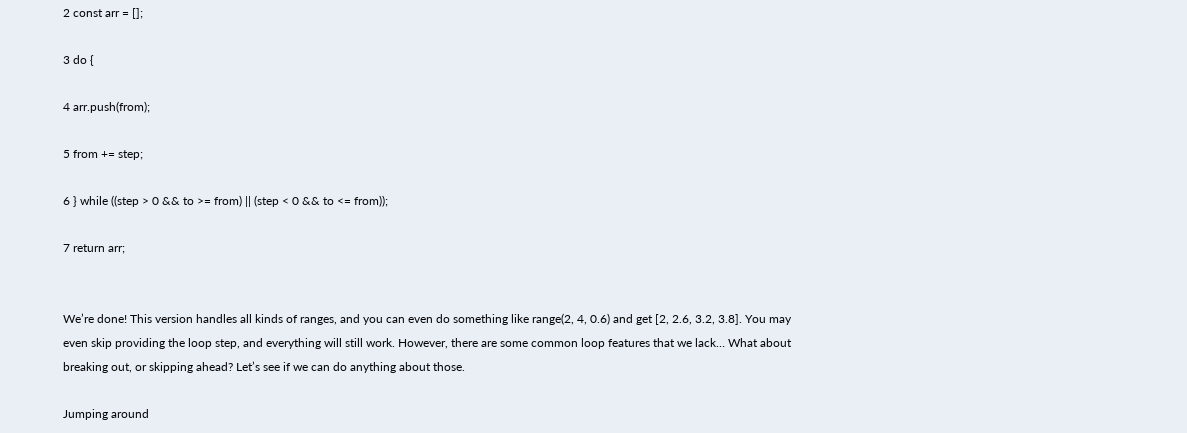2 const arr = [];

3 do {

4 arr.push(from);

5 from += step;

6 } while ((step > 0 && to >= from) || (step < 0 && to <= from));

7 return arr;


We’re done! This version handles all kinds of ranges, and you can even do something like range(2, 4, 0.6) and get [2, 2.6, 3.2, 3.8]. You may even skip providing the loop step, and everything will still work. However, there are some common loop features that we lack… What about breaking out, or skipping ahead? Let’s see if we can do anything about those.

Jumping around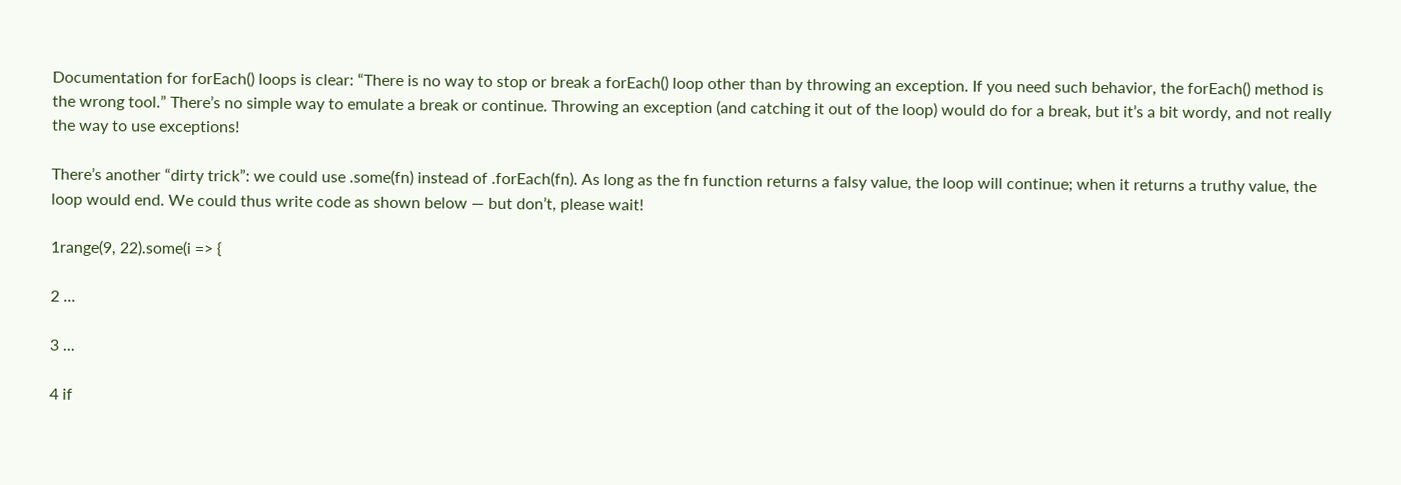Documentation for forEach() loops is clear: “There is no way to stop or break a forEach() loop other than by throwing an exception. If you need such behavior, the forEach() method is the wrong tool.” There’s no simple way to emulate a break or continue. Throwing an exception (and catching it out of the loop) would do for a break, but it’s a bit wordy, and not really the way to use exceptions!

There’s another “dirty trick”: we could use .some(fn) instead of .forEach(fn). As long as the fn function returns a falsy value, the loop will continue; when it returns a truthy value, the loop would end. We could thus write code as shown below — but don’t, please wait!

1range(9, 22).some(i => {

2 ...

3 ...

4 if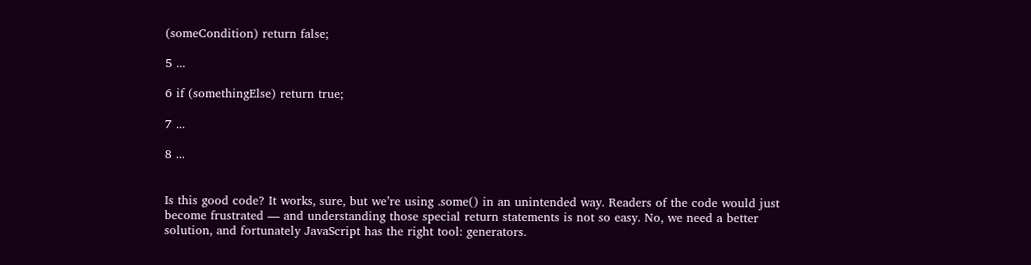(someCondition) return false;

5 ...

6 if (somethingElse) return true;

7 ...

8 ...


Is this good code? It works, sure, but we’re using .some() in an unintended way. Readers of the code would just become frustrated — and understanding those special return statements is not so easy. No, we need a better solution, and fortunately JavaScript has the right tool: generators.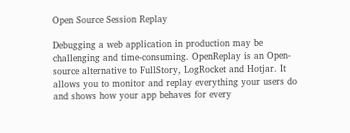Open Source Session Replay

Debugging a web application in production may be challenging and time-consuming. OpenReplay is an Open-source alternative to FullStory, LogRocket and Hotjar. It allows you to monitor and replay everything your users do and shows how your app behaves for every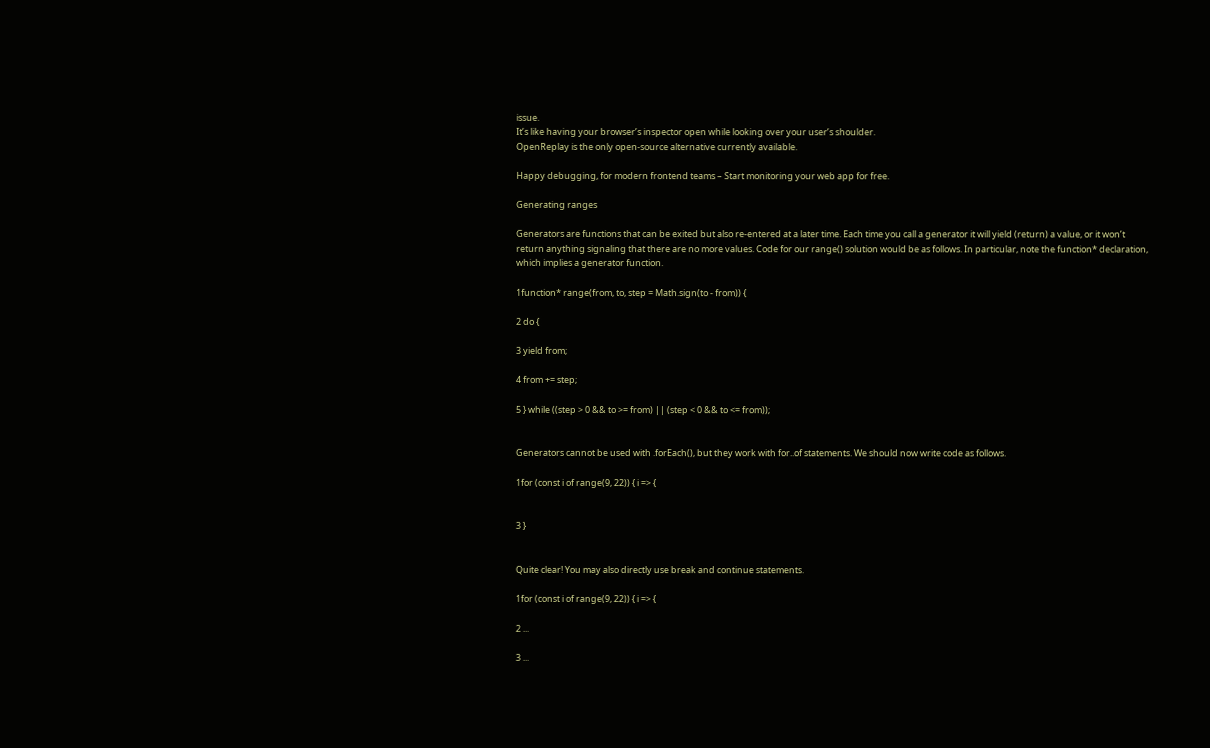issue.
It’s like having your browser’s inspector open while looking over your user’s shoulder.
OpenReplay is the only open-source alternative currently available.

Happy debugging, for modern frontend teams – Start monitoring your web app for free.

Generating ranges

Generators are functions that can be exited but also re-entered at a later time. Each time you call a generator it will yield (return) a value, or it won’t return anything signaling that there are no more values. Code for our range() solution would be as follows. In particular, note the function* declaration, which implies a generator function.

1function* range(from, to, step = Math.sign(to - from)) {

2 do {

3 yield from;

4 from += step;

5 } while ((step > 0 && to >= from) || (step < 0 && to <= from));


Generators cannot be used with .forEach(), but they work with for..of statements. We should now write code as follows.

1for (const i of range(9, 22)) { i => {


3 }


Quite clear! You may also directly use break and continue statements.

1for (const i of range(9, 22)) { i => {

2 ...

3 ...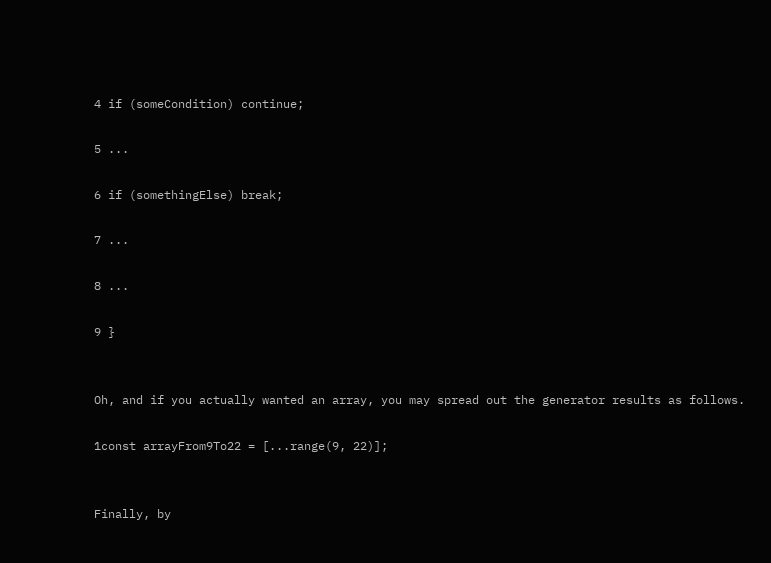4 if (someCondition) continue;

5 ...

6 if (somethingElse) break;

7 ...

8 ...

9 }


Oh, and if you actually wanted an array, you may spread out the generator results as follows.

1const arrayFrom9To22 = [...range(9, 22)];


Finally, by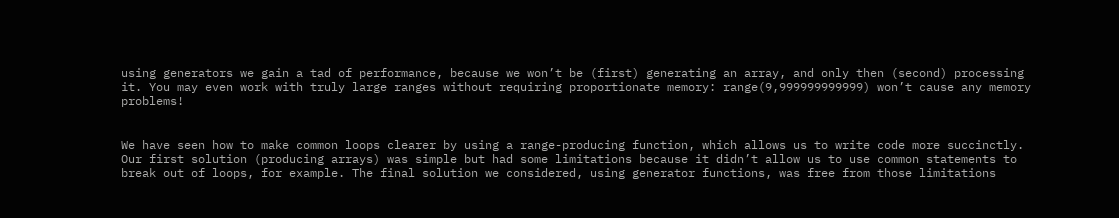using generators we gain a tad of performance, because we won’t be (first) generating an array, and only then (second) processing it. You may even work with truly large ranges without requiring proportionate memory: range(9,999999999999) won’t cause any memory problems!


We have seen how to make common loops clearer by using a range-producing function, which allows us to write code more succinctly. Our first solution (producing arrays) was simple but had some limitations because it didn’t allow us to use common statements to break out of loops, for example. The final solution we considered, using generator functions, was free from those limitations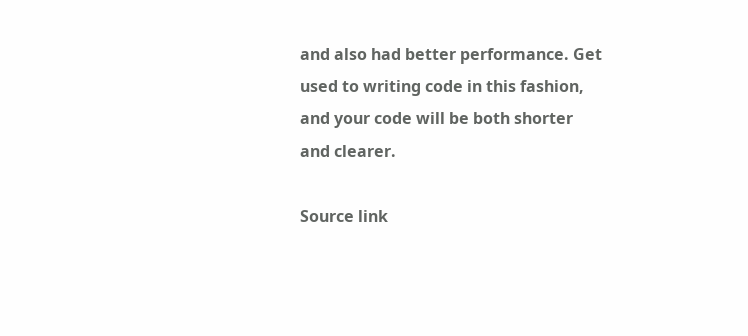and also had better performance. Get used to writing code in this fashion, and your code will be both shorter and clearer.

Source link